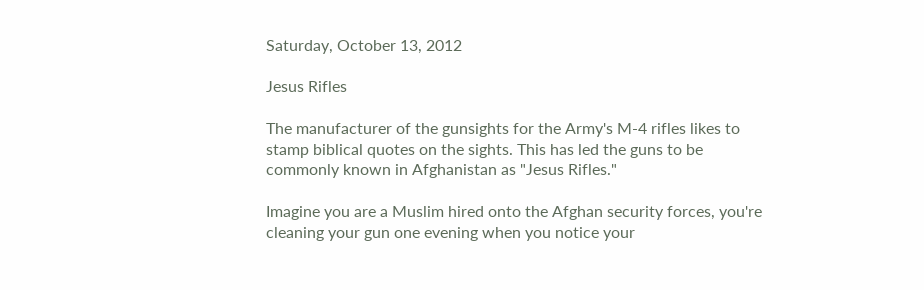Saturday, October 13, 2012

Jesus Rifles

The manufacturer of the gunsights for the Army's M-4 rifles likes to stamp biblical quotes on the sights. This has led the guns to be commonly known in Afghanistan as "Jesus Rifles."

Imagine you are a Muslim hired onto the Afghan security forces, you're cleaning your gun one evening when you notice your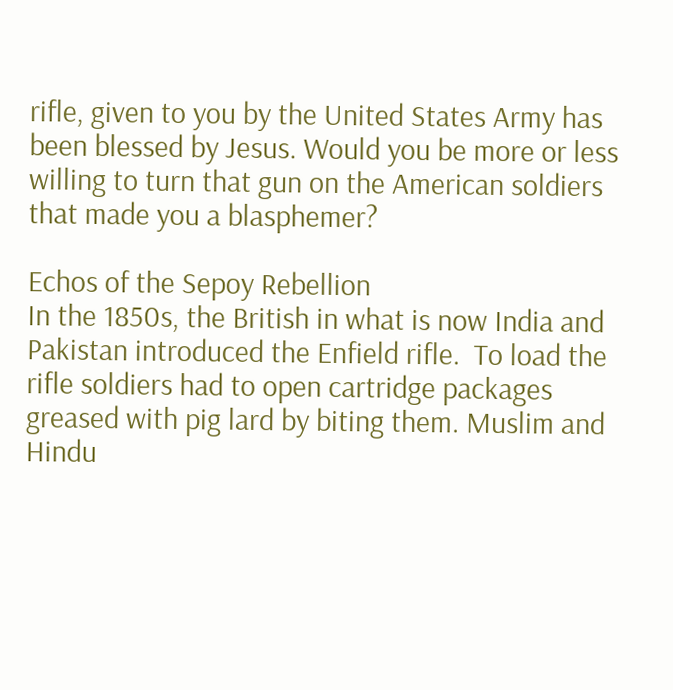rifle, given to you by the United States Army has been blessed by Jesus. Would you be more or less willing to turn that gun on the American soldiers that made you a blasphemer?

Echos of the Sepoy Rebellion
In the 1850s, the British in what is now India and Pakistan introduced the Enfield rifle.  To load the rifle soldiers had to open cartridge packages greased with pig lard by biting them. Muslim and Hindu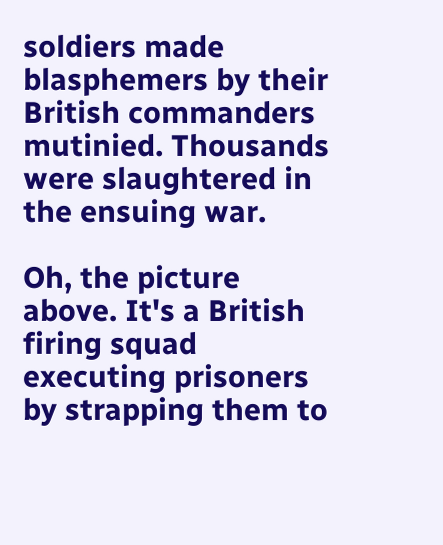soldiers made blasphemers by their British commanders mutinied. Thousands were slaughtered in the ensuing war.

Oh, the picture above. It's a British firing squad executing prisoners by strapping them to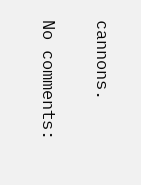cannons.

No comments: